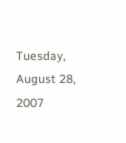Tuesday, August 28, 2007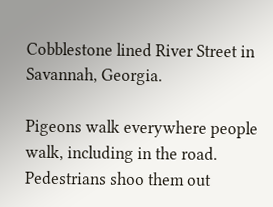Cobblestone lined River Street in
Savannah, Georgia.

Pigeons walk everywhere people walk, including in the road. Pedestrians shoo them out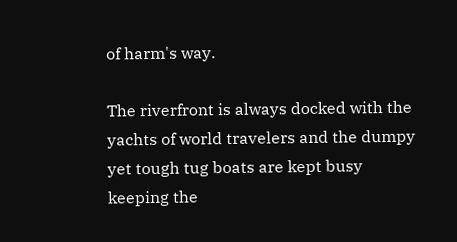of harm's way.

The riverfront is always docked with the yachts of world travelers and the dumpy yet tough tug boats are kept busy keeping the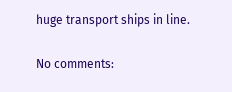huge transport ships in line.

No comments: